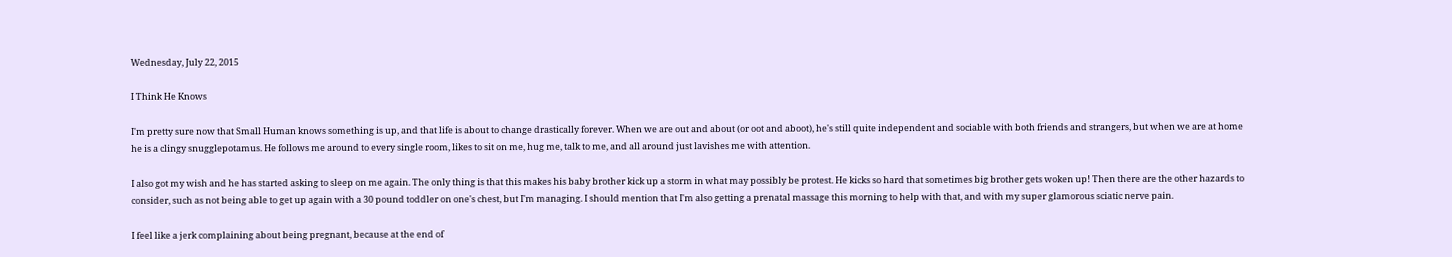Wednesday, July 22, 2015

I Think He Knows

I'm pretty sure now that Small Human knows something is up, and that life is about to change drastically forever. When we are out and about (or oot and aboot), he's still quite independent and sociable with both friends and strangers, but when we are at home he is a clingy snugglepotamus. He follows me around to every single room, likes to sit on me, hug me, talk to me, and all around just lavishes me with attention.

I also got my wish and he has started asking to sleep on me again. The only thing is that this makes his baby brother kick up a storm in what may possibly be protest. He kicks so hard that sometimes big brother gets woken up! Then there are the other hazards to consider, such as not being able to get up again with a 30 pound toddler on one's chest, but I'm managing. I should mention that I'm also getting a prenatal massage this morning to help with that, and with my super glamorous sciatic nerve pain.

I feel like a jerk complaining about being pregnant, because at the end of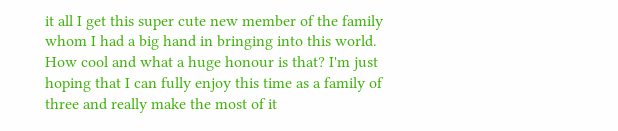it all I get this super cute new member of the family whom I had a big hand in bringing into this world. How cool and what a huge honour is that? I'm just hoping that I can fully enjoy this time as a family of three and really make the most of it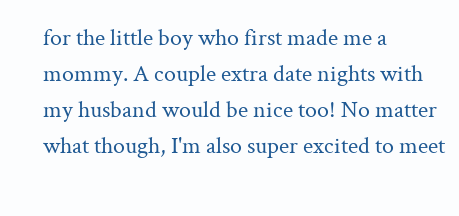for the little boy who first made me a mommy. A couple extra date nights with my husband would be nice too! No matter what though, I'm also super excited to meet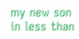my new son in less than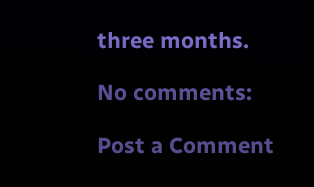three months.

No comments:

Post a Comment